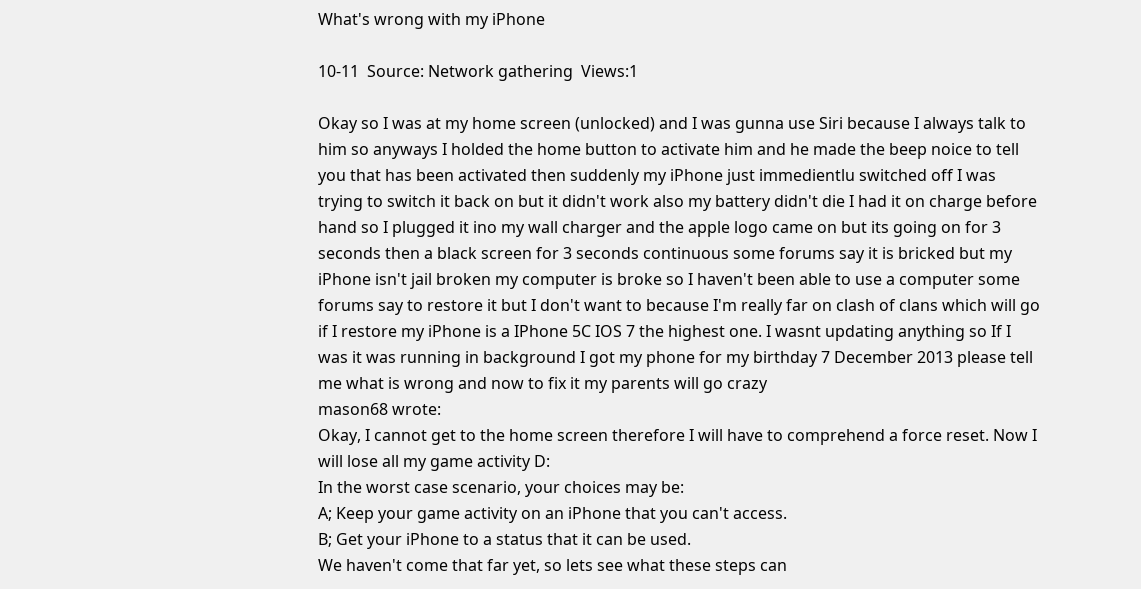What's wrong with my iPhone

10-11  Source: Network gathering  Views:1

Okay so I was at my home screen (unlocked) and I was gunna use Siri because I always talk to him so anyways I holded the home button to activate him and he made the beep noice to tell you that has been activated then suddenly my iPhone just immedientlu switched off I was trying to switch it back on but it didn't work also my battery didn't die I had it on charge before hand so I plugged it ino my wall charger and the apple logo came on but its going on for 3 seconds then a black screen for 3 seconds continuous some forums say it is bricked but my iPhone isn't jail broken my computer is broke so I haven't been able to use a computer some forums say to restore it but I don't want to because I'm really far on clash of clans which will go if I restore my iPhone is a IPhone 5C IOS 7 the highest one. I wasnt updating anything so If I was it was running in background I got my phone for my birthday 7 December 2013 please tell me what is wrong and now to fix it my parents will go crazy
mason68 wrote:
Okay, I cannot get to the home screen therefore I will have to comprehend a force reset. Now I will lose all my game activity D:
In the worst case scenario, your choices may be:
A; Keep your game activity on an iPhone that you can't access.
B; Get your iPhone to a status that it can be used.
We haven't come that far yet, so lets see what these steps can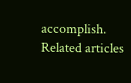accomplish.
Related articles